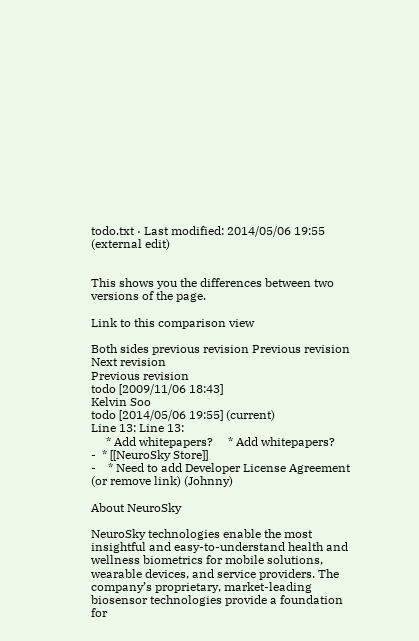todo.txt · Last modified: 2014/05/06 19:55 (external edit)


This shows you the differences between two versions of the page.

Link to this comparison view

Both sides previous revision Previous revision
Next revision
Previous revision
todo [2009/11/06 18:43]
Kelvin Soo
todo [2014/05/06 19:55] (current)
Line 13: Line 13:
     * Add whitepapers?     * Add whitepapers?
-  * [[NeuroSky Store]]
-    * Need to add Developer License Agreement (or remove link) (Johnny)

About NeuroSky

NeuroSky technologies enable the most insightful and easy-to-understand health and wellness biometrics for mobile solutions, wearable devices, and service providers. The company’s proprietary, market-leading biosensor technologies provide a foundation for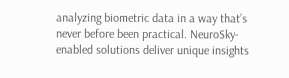analyzing biometric data in a way that’s never before been practical. NeuroSky-enabled solutions deliver unique insights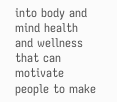into body and mind health and wellness that can motivate people to make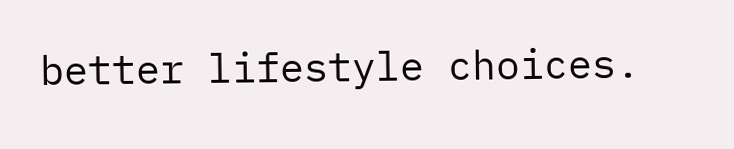better lifestyle choices.